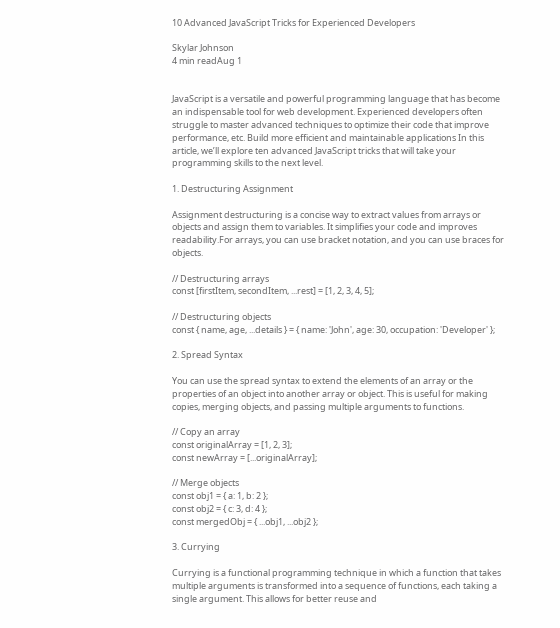10 Advanced JavaScript Tricks for Experienced Developers

Skylar Johnson
4 min readAug 1


JavaScript is a versatile and powerful programming language that has become an indispensable tool for web development. Experienced developers often struggle to master advanced techniques to optimize their code that improve performance, etc. Build more efficient and maintainable applications In this article, we’ll explore ten advanced JavaScript tricks that will take your programming skills to the next level.

1. Destructuring Assignment

Assignment destructuring is a concise way to extract values from arrays or objects and assign them to variables. It simplifies your code and improves readability.For arrays, you can use bracket notation, and you can use braces for objects.

// Destructuring arrays
const [firstItem, secondItem, ...rest] = [1, 2, 3, 4, 5];

// Destructuring objects
const { name, age, ...details } = { name: 'John', age: 30, occupation: 'Developer' };

2. Spread Syntax

You can use the spread syntax to extend the elements of an array or the properties of an object into another array or object. This is useful for making copies, merging objects, and passing multiple arguments to functions.

// Copy an array
const originalArray = [1, 2, 3];
const newArray = [...originalArray];

// Merge objects
const obj1 = { a: 1, b: 2 };
const obj2 = { c: 3, d: 4 };
const mergedObj = { ...obj1, ...obj2 };

3. Currying

Currying is a functional programming technique in which a function that takes multiple arguments is transformed into a sequence of functions, each taking a single argument. This allows for better reuse and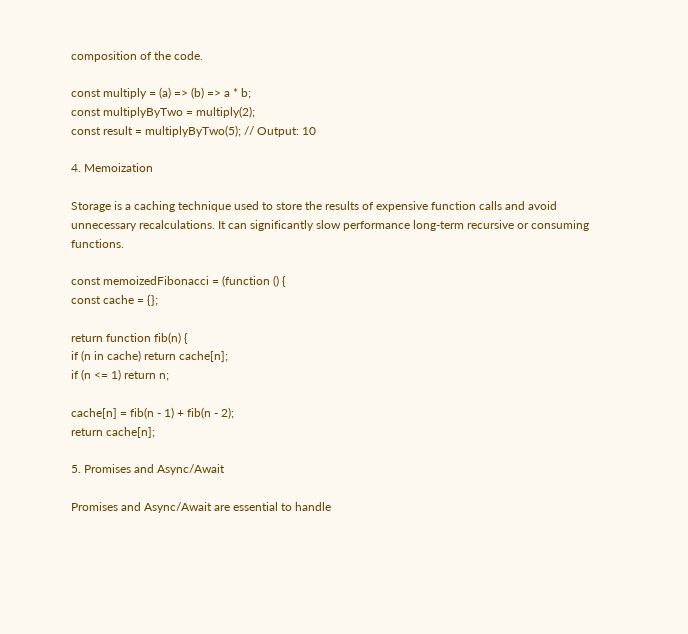composition of the code.

const multiply = (a) => (b) => a * b;
const multiplyByTwo = multiply(2);
const result = multiplyByTwo(5); // Output: 10

4. Memoization

Storage is a caching technique used to store the results of expensive function calls and avoid unnecessary recalculations. It can significantly slow performance long-term recursive or consuming functions.

const memoizedFibonacci = (function () {
const cache = {};

return function fib(n) {
if (n in cache) return cache[n];
if (n <= 1) return n;

cache[n] = fib(n - 1) + fib(n - 2);
return cache[n];

5. Promises and Async/Await

Promises and Async/Await are essential to handle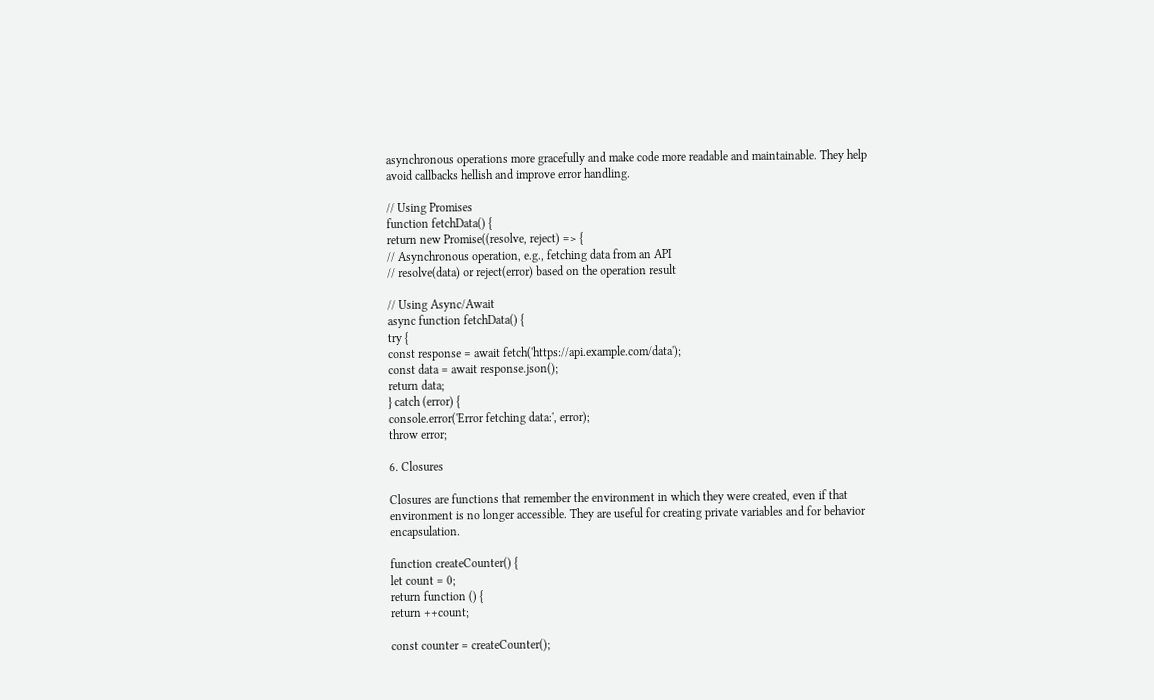asynchronous operations more gracefully and make code more readable and maintainable. They help avoid callbacks hellish and improve error handling.

// Using Promises
function fetchData() {
return new Promise((resolve, reject) => {
// Asynchronous operation, e.g., fetching data from an API
// resolve(data) or reject(error) based on the operation result

// Using Async/Await
async function fetchData() {
try {
const response = await fetch('https://api.example.com/data');
const data = await response.json();
return data;
} catch (error) {
console.error('Error fetching data:', error);
throw error;

6. Closures

Closures are functions that remember the environment in which they were created, even if that environment is no longer accessible. They are useful for creating private variables and for behavior encapsulation.

function createCounter() {
let count = 0;
return function () {
return ++count;

const counter = createCounter();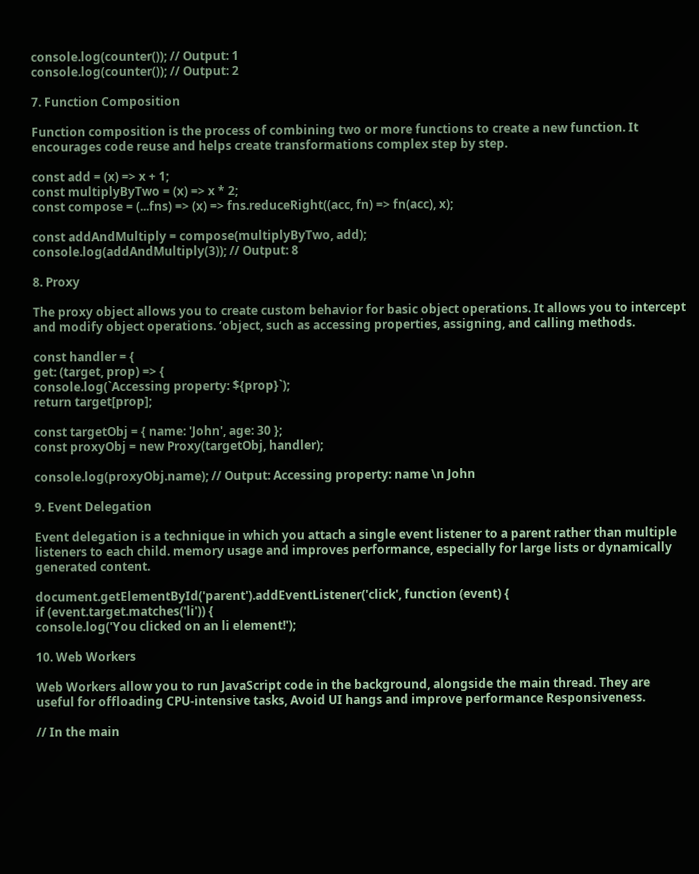console.log(counter()); // Output: 1
console.log(counter()); // Output: 2

7. Function Composition

Function composition is the process of combining two or more functions to create a new function. It encourages code reuse and helps create transformations complex step by step.

const add = (x) => x + 1;
const multiplyByTwo = (x) => x * 2;
const compose = (...fns) => (x) => fns.reduceRight((acc, fn) => fn(acc), x);

const addAndMultiply = compose(multiplyByTwo, add);
console.log(addAndMultiply(3)); // Output: 8

8. Proxy

The proxy object allows you to create custom behavior for basic object operations. It allows you to intercept and modify object operations. ‘object, such as accessing properties, assigning, and calling methods.

const handler = {
get: (target, prop) => {
console.log(`Accessing property: ${prop}`);
return target[prop];

const targetObj = { name: 'John', age: 30 };
const proxyObj = new Proxy(targetObj, handler);

console.log(proxyObj.name); // Output: Accessing property: name \n John

9. Event Delegation

Event delegation is a technique in which you attach a single event listener to a parent rather than multiple listeners to each child. memory usage and improves performance, especially for large lists or dynamically generated content.

document.getElementById('parent').addEventListener('click', function (event) {
if (event.target.matches('li')) {
console.log('You clicked on an li element!');

10. Web Workers

Web Workers allow you to run JavaScript code in the background, alongside the main thread. They are useful for offloading CPU-intensive tasks, Avoid UI hangs and improve performance Responsiveness.

// In the main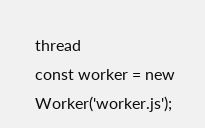thread
const worker = new Worker('worker.js');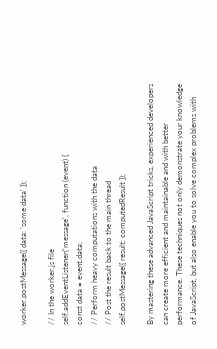worker.postMessage({ data: 'some data' });

// In the worker.js file
self.addEventListener('message', function (event) {
const data = event.data;
// Perform heavy computations with the data
// Post the result back to the main thread
self.postMessage({ result: computedResult });

By mastering these advanced JavaScript tricks, experienced developers can create more efficient and maintainable and with better performance. These techniques not only demonstrate your knowledge of JavaScript, but also enable you to solve complex problems with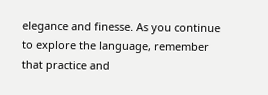elegance and finesse. As you continue to explore the language, remember that practice and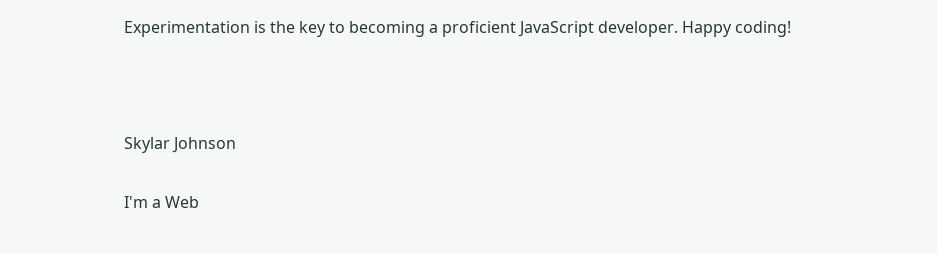Experimentation is the key to becoming a proficient JavaScript developer. Happy coding!



Skylar Johnson

I'm a Web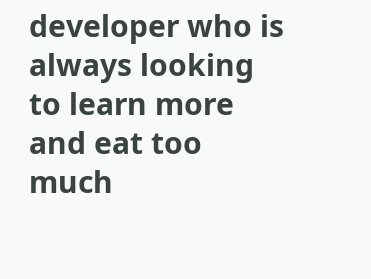developer who is always looking to learn more and eat too much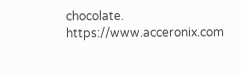chocolate. https://www.acceronix.com